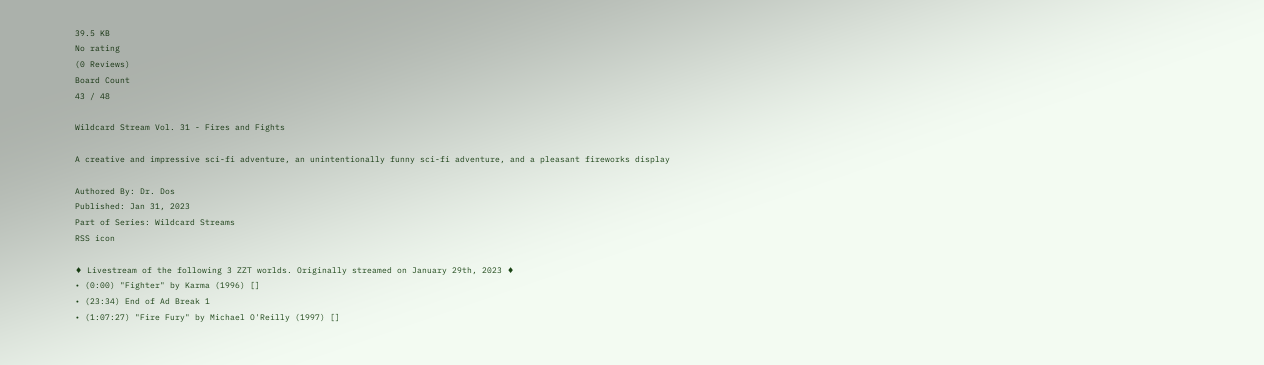39.5 KB
No rating
(0 Reviews)
Board Count
43 / 48

Wildcard Stream Vol. 31 - Fires and Fights

A creative and impressive sci-fi adventure, an unintentionally funny sci-fi adventure, and a pleasant fireworks display

Authored By: Dr. Dos
Published: Jan 31, 2023
Part of Series: Wildcard Streams
RSS icon

♦ Livestream of the following 3 ZZT worlds. Originally streamed on January 29th, 2023 ♦
• (0:00) "Fighter" by Karma (1996) []
• (23:34) End of Ad Break 1
• (1:07:27) "Fire Fury" by Michael O'Reilly (1997) []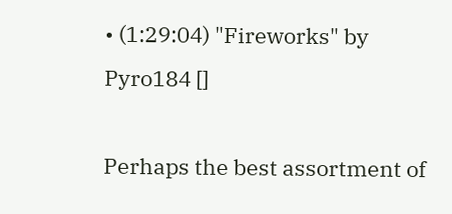• (1:29:04) "Fireworks" by Pyro184 []

Perhaps the best assortment of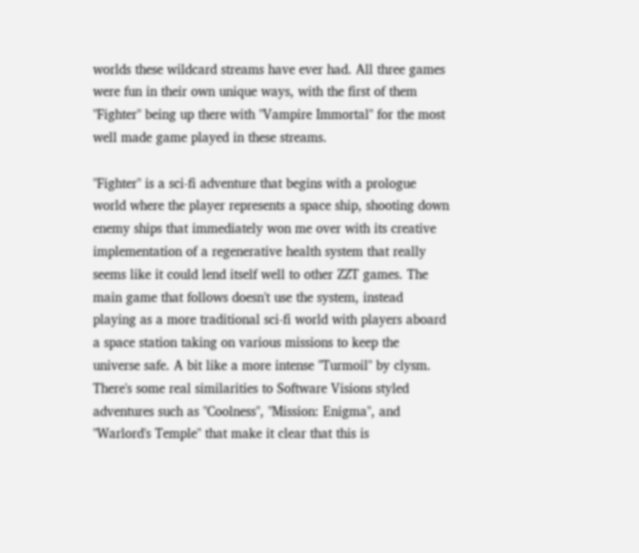worlds these wildcard streams have ever had. All three games were fun in their own unique ways, with the first of them "Fighter" being up there with "Vampire Immortal" for the most well made game played in these streams.

"Fighter" is a sci-fi adventure that begins with a prologue world where the player represents a space ship, shooting down enemy ships that immediately won me over with its creative implementation of a regenerative health system that really seems like it could lend itself well to other ZZT games. The main game that follows doesn't use the system, instead playing as a more traditional sci-fi world with players aboard a space station taking on various missions to keep the universe safe. A bit like a more intense "Turmoil" by clysm. There's some real similarities to Software Visions styled adventures such as "Coolness", "Mission: Enigma", and "Warlord's Temple" that make it clear that this is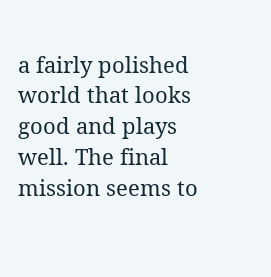a fairly polished world that looks good and plays well. The final mission seems to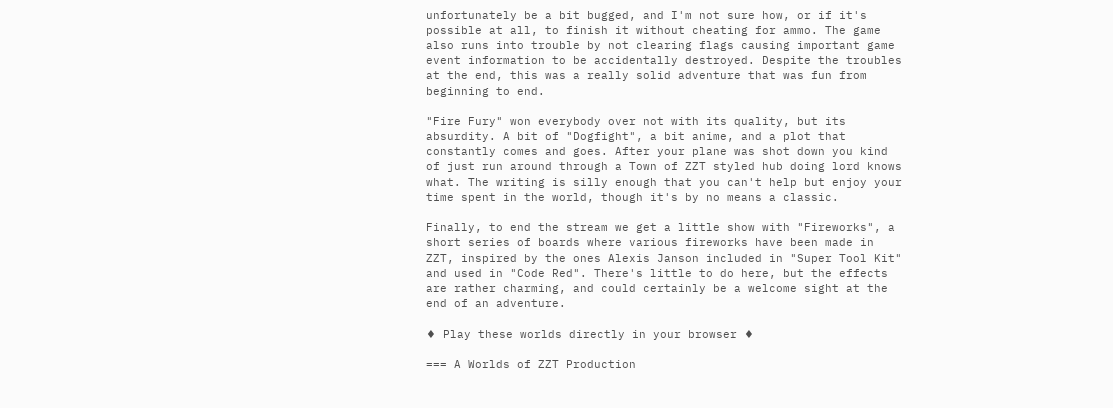unfortunately be a bit bugged, and I'm not sure how, or if it's possible at all, to finish it without cheating for ammo. The game also runs into trouble by not clearing flags causing important game event information to be accidentally destroyed. Despite the troubles at the end, this was a really solid adventure that was fun from beginning to end.

"Fire Fury" won everybody over not with its quality, but its absurdity. A bit of "Dogfight", a bit anime, and a plot that constantly comes and goes. After your plane was shot down you kind of just run around through a Town of ZZT styled hub doing lord knows what. The writing is silly enough that you can't help but enjoy your time spent in the world, though it's by no means a classic.

Finally, to end the stream we get a little show with "Fireworks", a short series of boards where various fireworks have been made in ZZT, inspired by the ones Alexis Janson included in "Super Tool Kit" and used in "Code Red". There's little to do here, but the effects are rather charming, and could certainly be a welcome sight at the end of an adventure.

♦ Play these worlds directly in your browser ♦

=== A Worlds of ZZT Production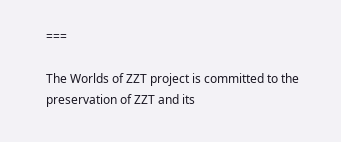===

The Worlds of ZZT project is committed to the preservation of ZZT and its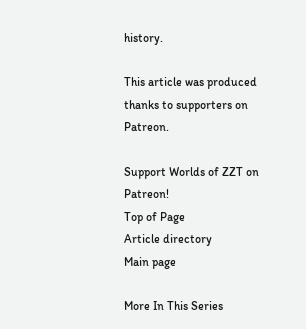history.

This article was produced thanks to supporters on Patreon.

Support Worlds of ZZT on Patreon!
Top of Page
Article directory
Main page

More In This Series